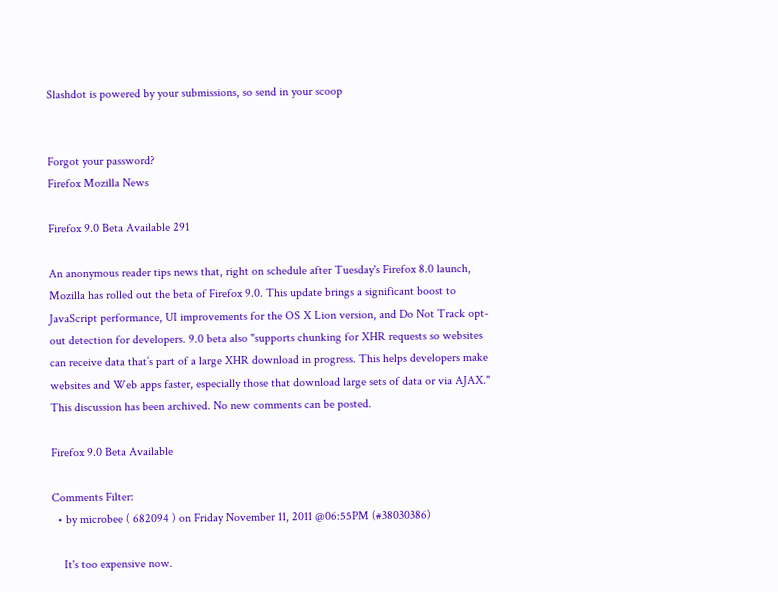Slashdot is powered by your submissions, so send in your scoop


Forgot your password?
Firefox Mozilla News

Firefox 9.0 Beta Available 291

An anonymous reader tips news that, right on schedule after Tuesday's Firefox 8.0 launch, Mozilla has rolled out the beta of Firefox 9.0. This update brings a significant boost to JavaScript performance, UI improvements for the OS X Lion version, and Do Not Track opt-out detection for developers. 9.0 beta also "supports chunking for XHR requests so websites can receive data that’s part of a large XHR download in progress. This helps developers make websites and Web apps faster, especially those that download large sets of data or via AJAX."
This discussion has been archived. No new comments can be posted.

Firefox 9.0 Beta Available

Comments Filter:
  • by microbee ( 682094 ) on Friday November 11, 2011 @06:55PM (#38030386)

    It's too expensive now.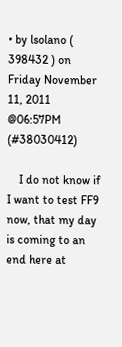• by lsolano ( 398432 ) on Friday November 11, 2011 @06:57PM (#38030412)

    I do not know if I want to test FF9 now, that my day is coming to an end here at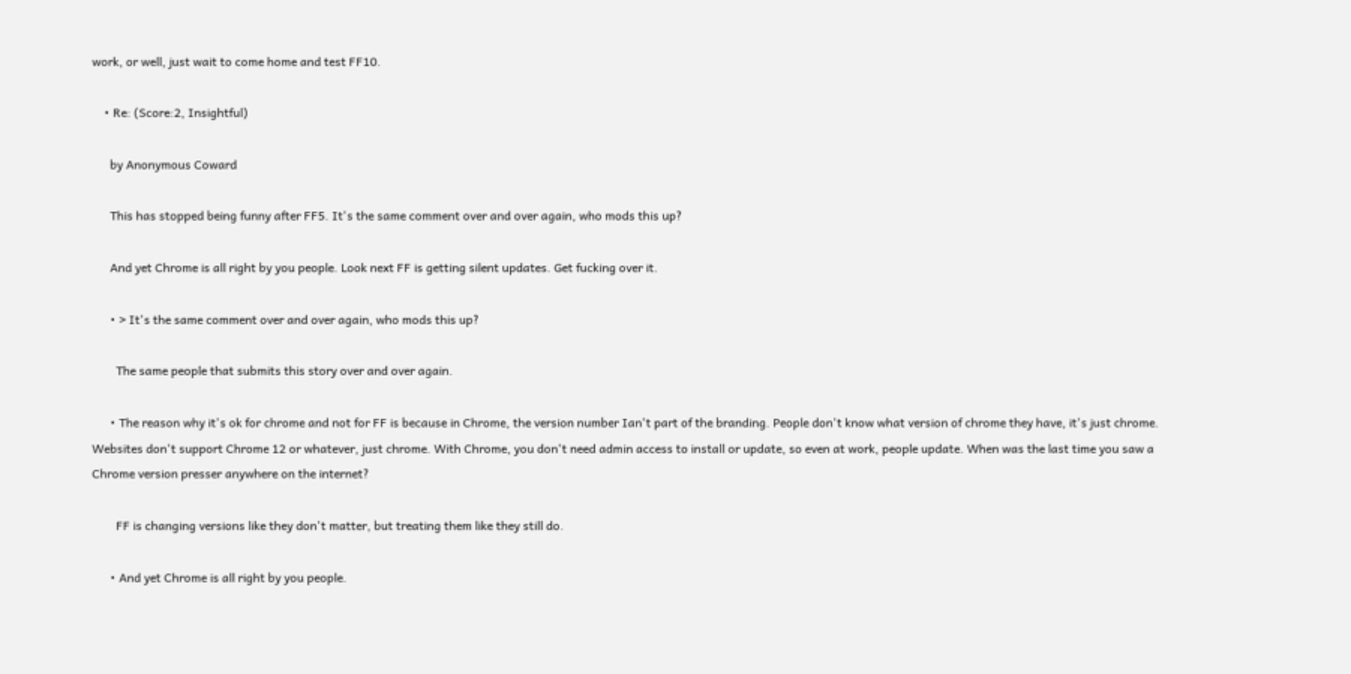work, or well, just wait to come home and test FF10.

    • Re: (Score:2, Insightful)

      by Anonymous Coward

      This has stopped being funny after FF5. It's the same comment over and over again, who mods this up?

      And yet Chrome is all right by you people. Look next FF is getting silent updates. Get fucking over it.

      • > It's the same comment over and over again, who mods this up?

        The same people that submits this story over and over again.

      • The reason why it's ok for chrome and not for FF is because in Chrome, the version number Ian't part of the branding. People don't know what version of chrome they have, it's just chrome. Websites don't support Chrome 12 or whatever, just chrome. With Chrome, you don't need admin access to install or update, so even at work, people update. When was the last time you saw a Chrome version presser anywhere on the internet?

        FF is changing versions like they don't matter, but treating them like they still do.

      • And yet Chrome is all right by you people.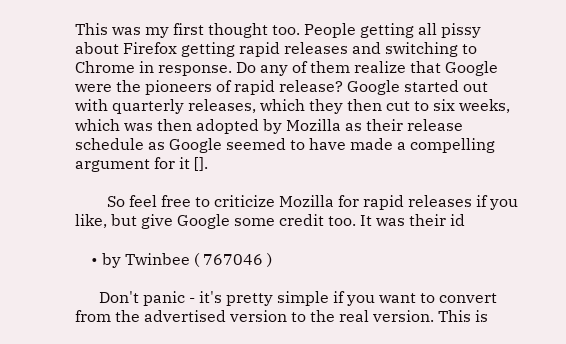This was my first thought too. People getting all pissy about Firefox getting rapid releases and switching to Chrome in response. Do any of them realize that Google were the pioneers of rapid release? Google started out with quarterly releases, which they then cut to six weeks, which was then adopted by Mozilla as their release schedule as Google seemed to have made a compelling argument for it [].

        So feel free to criticize Mozilla for rapid releases if you like, but give Google some credit too. It was their id

    • by Twinbee ( 767046 )

      Don't panic - it's pretty simple if you want to convert from the advertised version to the real version. This is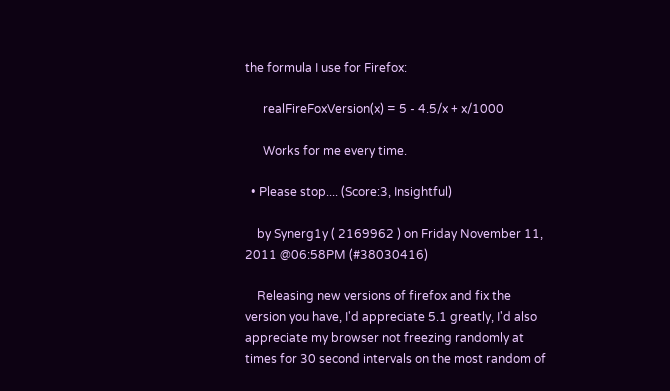the formula I use for Firefox:

      realFireFoxVersion(x) = 5 - 4.5/x + x/1000

      Works for me every time.

  • Please stop.... (Score:3, Insightful)

    by Synerg1y ( 2169962 ) on Friday November 11, 2011 @06:58PM (#38030416)

    Releasing new versions of firefox and fix the version you have, I'd appreciate 5.1 greatly, I'd also appreciate my browser not freezing randomly at times for 30 second intervals on the most random of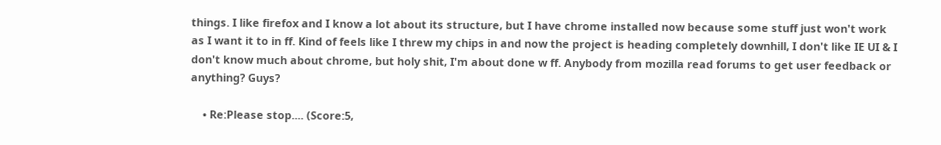things. I like firefox and I know a lot about its structure, but I have chrome installed now because some stuff just won't work as I want it to in ff. Kind of feels like I threw my chips in and now the project is heading completely downhill, I don't like IE UI & I don't know much about chrome, but holy shit, I'm about done w ff. Anybody from mozilla read forums to get user feedback or anything? Guys?

    • Re:Please stop.... (Score:5,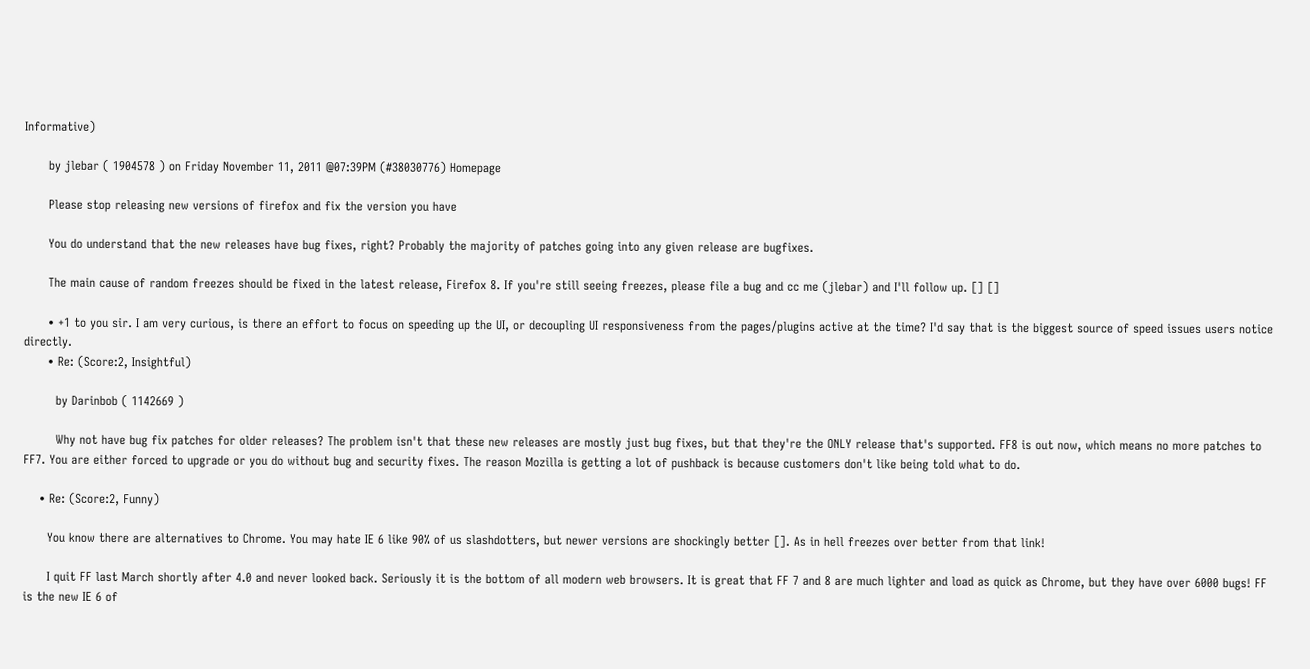Informative)

      by jlebar ( 1904578 ) on Friday November 11, 2011 @07:39PM (#38030776) Homepage

      Please stop releasing new versions of firefox and fix the version you have

      You do understand that the new releases have bug fixes, right? Probably the majority of patches going into any given release are bugfixes.

      The main cause of random freezes should be fixed in the latest release, Firefox 8. If you're still seeing freezes, please file a bug and cc me (jlebar) and I'll follow up. [] []

      • +1 to you sir. I am very curious, is there an effort to focus on speeding up the UI, or decoupling UI responsiveness from the pages/plugins active at the time? I'd say that is the biggest source of speed issues users notice directly.
      • Re: (Score:2, Insightful)

        by Darinbob ( 1142669 )

        Why not have bug fix patches for older releases? The problem isn't that these new releases are mostly just bug fixes, but that they're the ONLY release that's supported. FF8 is out now, which means no more patches to FF7. You are either forced to upgrade or you do without bug and security fixes. The reason Mozilla is getting a lot of pushback is because customers don't like being told what to do.

    • Re: (Score:2, Funny)

      You know there are alternatives to Chrome. You may hate IE 6 like 90% of us slashdotters, but newer versions are shockingly better []. As in hell freezes over better from that link!

      I quit FF last March shortly after 4.0 and never looked back. Seriously it is the bottom of all modern web browsers. It is great that FF 7 and 8 are much lighter and load as quick as Chrome, but they have over 6000 bugs! FF is the new IE 6 of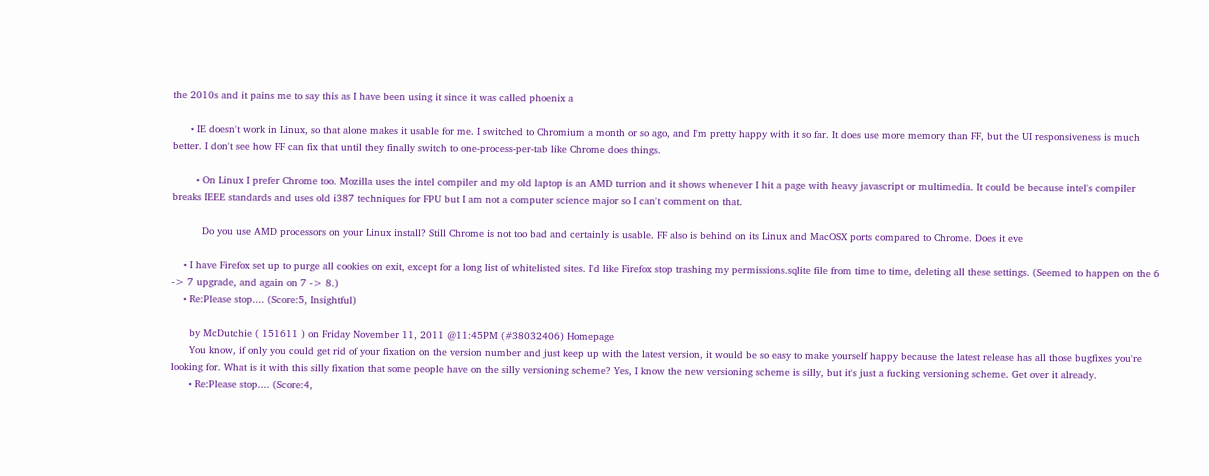the 2010s and it pains me to say this as I have been using it since it was called phoenix a

      • IE doesn't work in Linux, so that alone makes it usable for me. I switched to Chromium a month or so ago, and I'm pretty happy with it so far. It does use more memory than FF, but the UI responsiveness is much better. I don't see how FF can fix that until they finally switch to one-process-per-tab like Chrome does things.

        • On Linux I prefer Chrome too. Mozilla uses the intel compiler and my old laptop is an AMD turrion and it shows whenever I hit a page with heavy javascript or multimedia. It could be because intel's compiler breaks IEEE standards and uses old i387 techniques for FPU but I am not a computer science major so I can't comment on that.

          Do you use AMD processors on your Linux install? Still Chrome is not too bad and certainly is usable. FF also is behind on its Linux and MacOSX ports compared to Chrome. Does it eve

    • I have Firefox set up to purge all cookies on exit, except for a long list of whitelisted sites. I'd like Firefox stop trashing my permissions.sqlite file from time to time, deleting all these settings. (Seemed to happen on the 6 -> 7 upgrade, and again on 7 -> 8.)
    • Re:Please stop.... (Score:5, Insightful)

      by McDutchie ( 151611 ) on Friday November 11, 2011 @11:45PM (#38032406) Homepage
      You know, if only you could get rid of your fixation on the version number and just keep up with the latest version, it would be so easy to make yourself happy because the latest release has all those bugfixes you're looking for. What is it with this silly fixation that some people have on the silly versioning scheme? Yes, I know the new versioning scheme is silly, but it's just a fucking versioning scheme. Get over it already.
      • Re:Please stop.... (Score:4,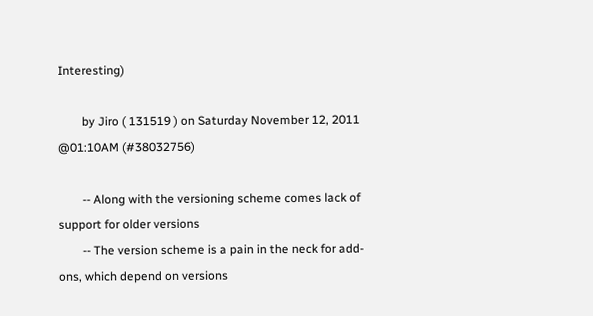Interesting)

        by Jiro ( 131519 ) on Saturday November 12, 2011 @01:10AM (#38032756)

        -- Along with the versioning scheme comes lack of support for older versions
        -- The version scheme is a pain in the neck for add-ons, which depend on versions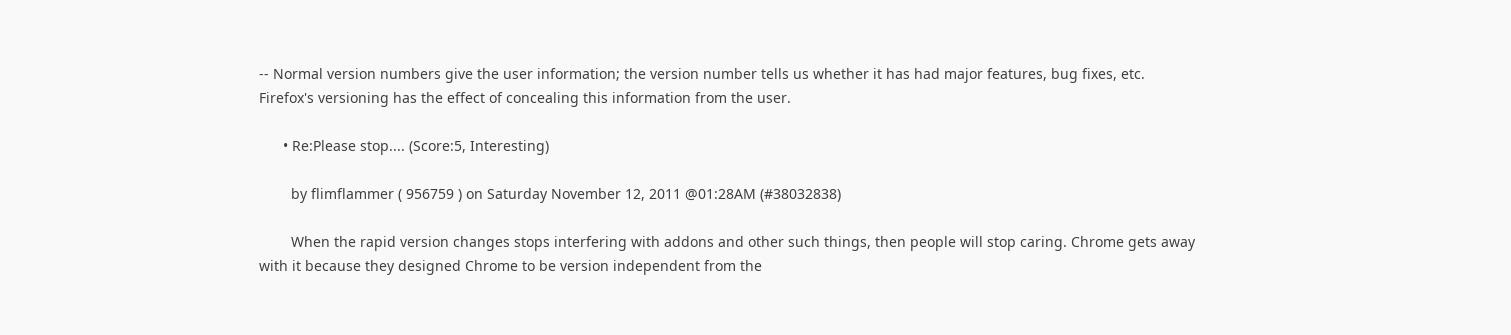-- Normal version numbers give the user information; the version number tells us whether it has had major features, bug fixes, etc. Firefox's versioning has the effect of concealing this information from the user.

      • Re:Please stop.... (Score:5, Interesting)

        by flimflammer ( 956759 ) on Saturday November 12, 2011 @01:28AM (#38032838)

        When the rapid version changes stops interfering with addons and other such things, then people will stop caring. Chrome gets away with it because they designed Chrome to be version independent from the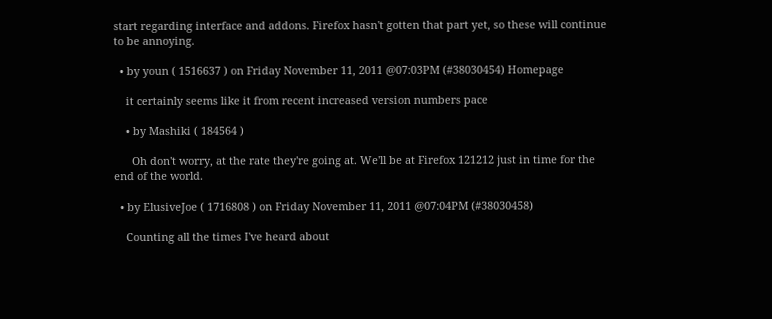start regarding interface and addons. Firefox hasn't gotten that part yet, so these will continue to be annoying.

  • by youn ( 1516637 ) on Friday November 11, 2011 @07:03PM (#38030454) Homepage

    it certainly seems like it from recent increased version numbers pace

    • by Mashiki ( 184564 )

      Oh don't worry, at the rate they're going at. We'll be at Firefox 121212 just in time for the end of the world.

  • by ElusiveJoe ( 1716808 ) on Friday November 11, 2011 @07:04PM (#38030458)

    Counting all the times I've heard about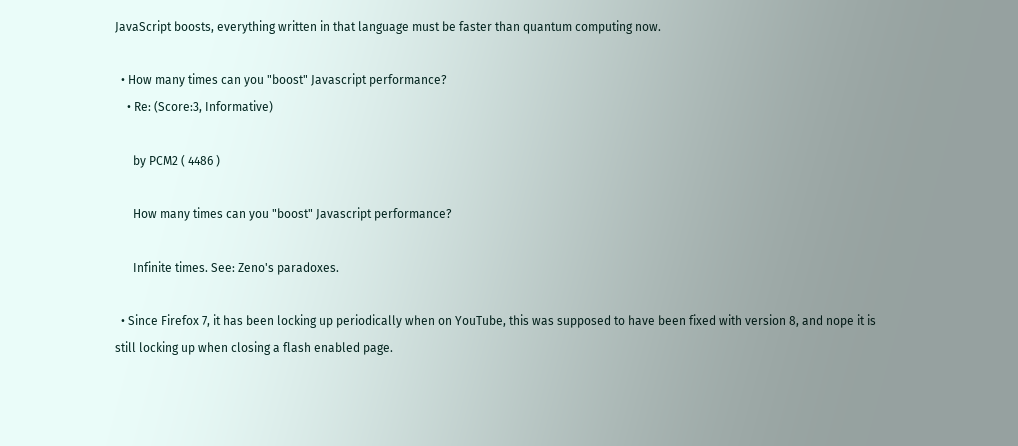JavaScript boosts, everything written in that language must be faster than quantum computing now.

  • How many times can you "boost" Javascript performance?
    • Re: (Score:3, Informative)

      by PCM2 ( 4486 )

      How many times can you "boost" Javascript performance?

      Infinite times. See: Zeno's paradoxes.

  • Since Firefox 7, it has been locking up periodically when on YouTube, this was supposed to have been fixed with version 8, and nope it is still locking up when closing a flash enabled page.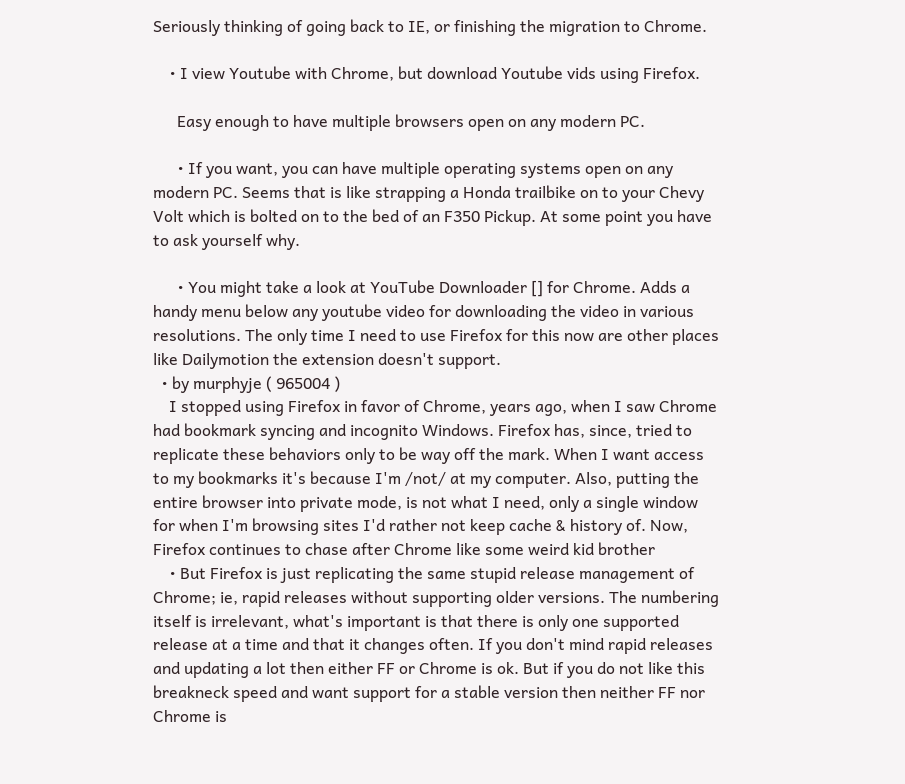Seriously thinking of going back to IE, or finishing the migration to Chrome.

    • I view Youtube with Chrome, but download Youtube vids using Firefox.

      Easy enough to have multiple browsers open on any modern PC.

      • If you want, you can have multiple operating systems open on any modern PC. Seems that is like strapping a Honda trailbike on to your Chevy Volt which is bolted on to the bed of an F350 Pickup. At some point you have to ask yourself why.

      • You might take a look at YouTube Downloader [] for Chrome. Adds a handy menu below any youtube video for downloading the video in various resolutions. The only time I need to use Firefox for this now are other places like Dailymotion the extension doesn't support.
  • by murphyje ( 965004 )
    I stopped using Firefox in favor of Chrome, years ago, when I saw Chrome had bookmark syncing and incognito Windows. Firefox has, since, tried to replicate these behaviors only to be way off the mark. When I want access to my bookmarks it's because I'm /not/ at my computer. Also, putting the entire browser into private mode, is not what I need, only a single window for when I'm browsing sites I'd rather not keep cache & history of. Now, Firefox continues to chase after Chrome like some weird kid brother
    • But Firefox is just replicating the same stupid release management of Chrome; ie, rapid releases without supporting older versions. The numbering itself is irrelevant, what's important is that there is only one supported release at a time and that it changes often. If you don't mind rapid releases and updating a lot then either FF or Chrome is ok. But if you do not like this breakneck speed and want support for a stable version then neither FF nor Chrome is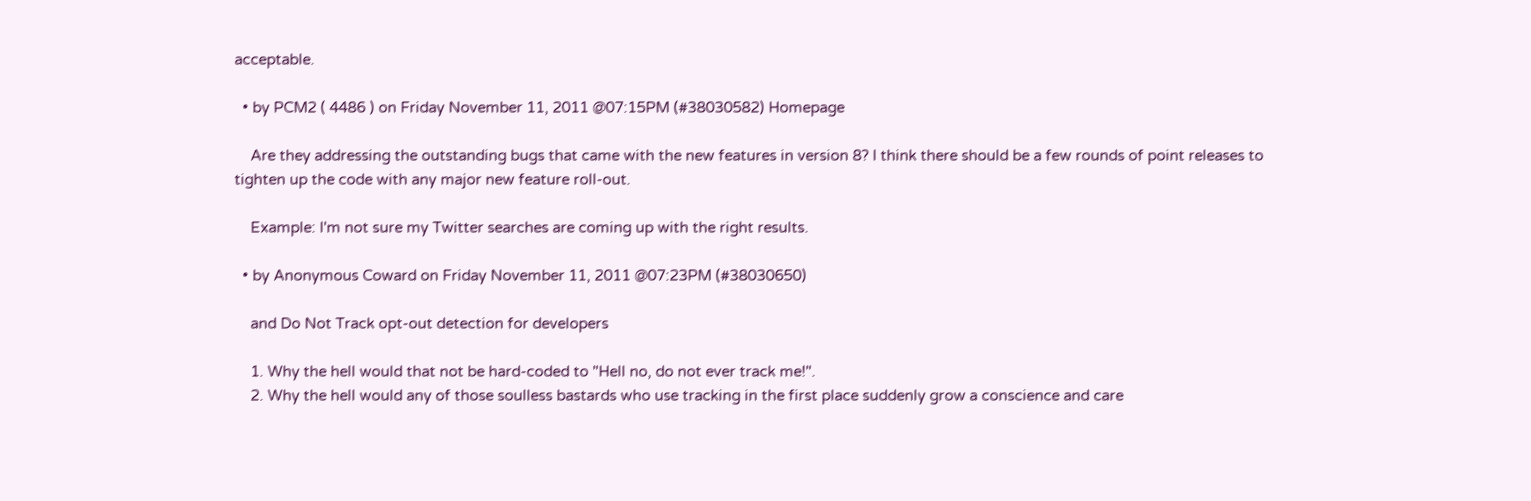acceptable.

  • by PCM2 ( 4486 ) on Friday November 11, 2011 @07:15PM (#38030582) Homepage

    Are they addressing the outstanding bugs that came with the new features in version 8? I think there should be a few rounds of point releases to tighten up the code with any major new feature roll-out.

    Example: I'm not sure my Twitter searches are coming up with the right results.

  • by Anonymous Coward on Friday November 11, 2011 @07:23PM (#38030650)

    and Do Not Track opt-out detection for developers

    1. Why the hell would that not be hard-coded to "Hell no, do not ever track me!".
    2. Why the hell would any of those soulless bastards who use tracking in the first place suddenly grow a conscience and care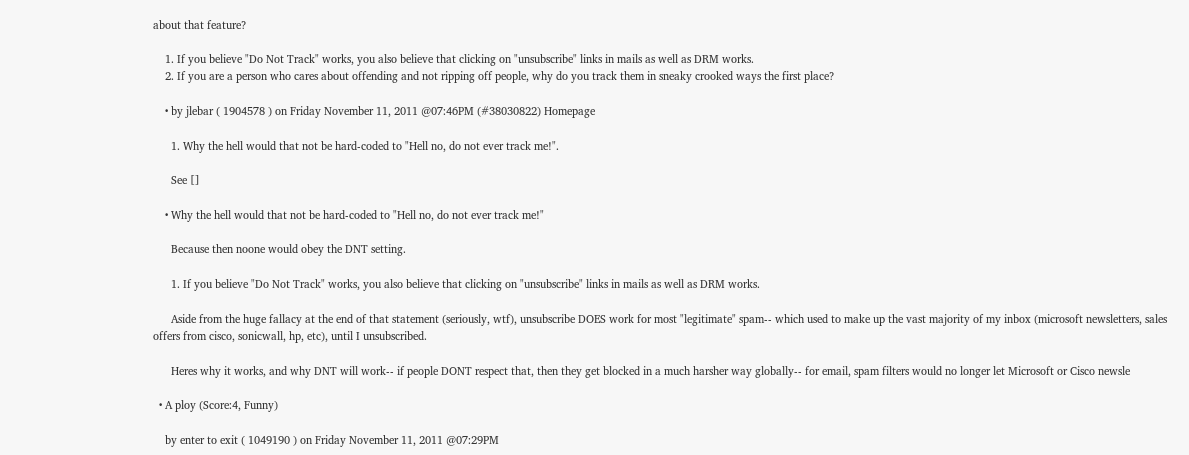about that feature?

    1. If you believe "Do Not Track" works, you also believe that clicking on "unsubscribe" links in mails as well as DRM works.
    2. If you are a person who cares about offending and not ripping off people, why do you track them in sneaky crooked ways the first place?

    • by jlebar ( 1904578 ) on Friday November 11, 2011 @07:46PM (#38030822) Homepage

      1. Why the hell would that not be hard-coded to "Hell no, do not ever track me!".

      See []

    • Why the hell would that not be hard-coded to "Hell no, do not ever track me!"

      Because then noone would obey the DNT setting.

      1. If you believe "Do Not Track" works, you also believe that clicking on "unsubscribe" links in mails as well as DRM works.

      Aside from the huge fallacy at the end of that statement (seriously, wtf), unsubscribe DOES work for most "legitimate" spam-- which used to make up the vast majority of my inbox (microsoft newsletters, sales offers from cisco, sonicwall, hp, etc), until I unsubscribed.

      Heres why it works, and why DNT will work-- if people DONT respect that, then they get blocked in a much harsher way globally-- for email, spam filters would no longer let Microsoft or Cisco newsle

  • A ploy (Score:4, Funny)

    by enter to exit ( 1049190 ) on Friday November 11, 2011 @07:29PM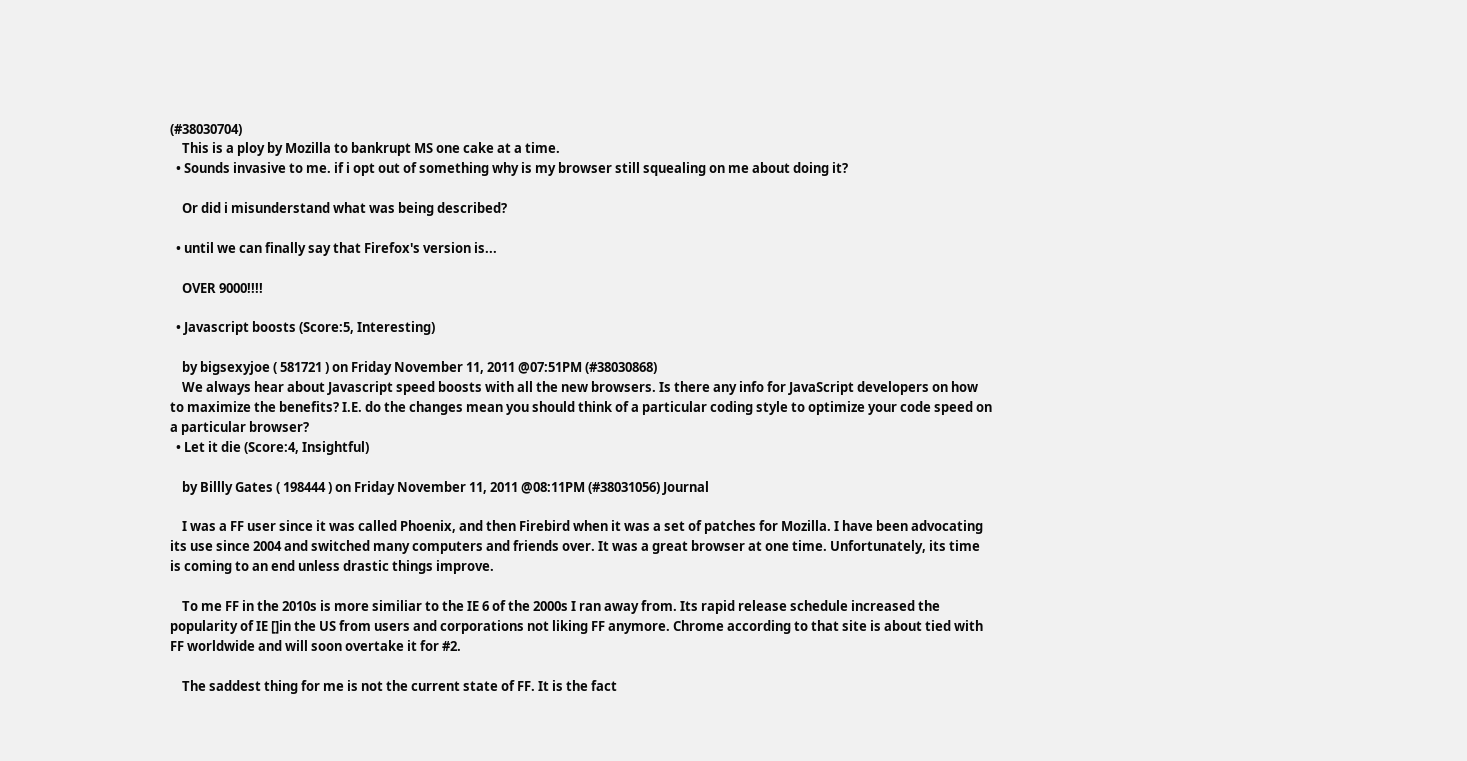(#38030704)
    This is a ploy by Mozilla to bankrupt MS one cake at a time.
  • Sounds invasive to me. if i opt out of something why is my browser still squealing on me about doing it?

    Or did i misunderstand what was being described?

  • until we can finally say that Firefox's version is...

    OVER 9000!!!!

  • Javascript boosts (Score:5, Interesting)

    by bigsexyjoe ( 581721 ) on Friday November 11, 2011 @07:51PM (#38030868)
    We always hear about Javascript speed boosts with all the new browsers. Is there any info for JavaScript developers on how to maximize the benefits? I.E. do the changes mean you should think of a particular coding style to optimize your code speed on a particular browser?
  • Let it die (Score:4, Insightful)

    by Billly Gates ( 198444 ) on Friday November 11, 2011 @08:11PM (#38031056) Journal

    I was a FF user since it was called Phoenix, and then Firebird when it was a set of patches for Mozilla. I have been advocating its use since 2004 and switched many computers and friends over. It was a great browser at one time. Unfortunately, its time is coming to an end unless drastic things improve.

    To me FF in the 2010s is more similiar to the IE 6 of the 2000s I ran away from. Its rapid release schedule increased the popularity of IE []in the US from users and corporations not liking FF anymore. Chrome according to that site is about tied with FF worldwide and will soon overtake it for #2.

    The saddest thing for me is not the current state of FF. It is the fact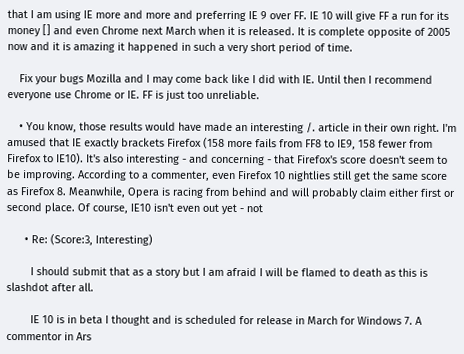that I am using IE more and more and preferring IE 9 over FF. IE 10 will give FF a run for its money [] and even Chrome next March when it is released. It is complete opposite of 2005 now and it is amazing it happened in such a very short period of time.

    Fix your bugs Mozilla and I may come back like I did with IE. Until then I recommend everyone use Chrome or IE. FF is just too unreliable.

    • You know, those results would have made an interesting /. article in their own right. I'm amused that IE exactly brackets Firefox (158 more fails from FF8 to IE9, 158 fewer from Firefox to IE10). It's also interesting - and concerning - that Firefox's score doesn't seem to be improving. According to a commenter, even Firefox 10 nightlies still get the same score as Firefox 8. Meanwhile, Opera is racing from behind and will probably claim either first or second place. Of course, IE10 isn't even out yet - not

      • Re: (Score:3, Interesting)

        I should submit that as a story but I am afraid I will be flamed to death as this is slashdot after all.

        IE 10 is in beta I thought and is scheduled for release in March for Windows 7. A commentor in Ars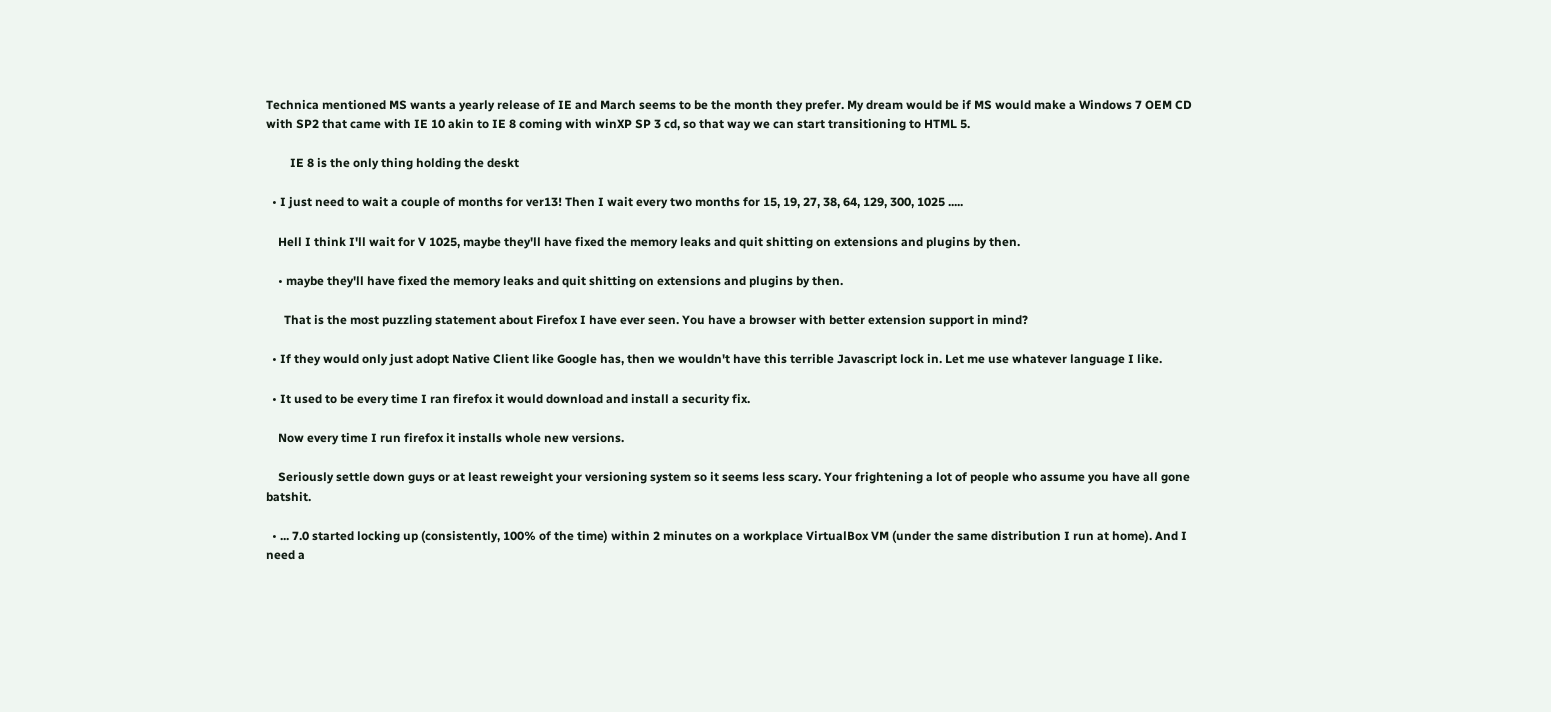Technica mentioned MS wants a yearly release of IE and March seems to be the month they prefer. My dream would be if MS would make a Windows 7 OEM CD with SP2 that came with IE 10 akin to IE 8 coming with winXP SP 3 cd, so that way we can start transitioning to HTML 5.

        IE 8 is the only thing holding the deskt

  • I just need to wait a couple of months for ver13! Then I wait every two months for 15, 19, 27, 38, 64, 129, 300, 1025 .....

    Hell I think I'll wait for V 1025, maybe they'll have fixed the memory leaks and quit shitting on extensions and plugins by then.

    • maybe they'll have fixed the memory leaks and quit shitting on extensions and plugins by then.

      That is the most puzzling statement about Firefox I have ever seen. You have a browser with better extension support in mind?

  • If they would only just adopt Native Client like Google has, then we wouldn't have this terrible Javascript lock in. Let me use whatever language I like.

  • It used to be every time I ran firefox it would download and install a security fix.

    Now every time I run firefox it installs whole new versions.

    Seriously settle down guys or at least reweight your versioning system so it seems less scary. Your frightening a lot of people who assume you have all gone batshit.

  • ... 7.0 started locking up (consistently, 100% of the time) within 2 minutes on a workplace VirtualBox VM (under the same distribution I run at home). And I need a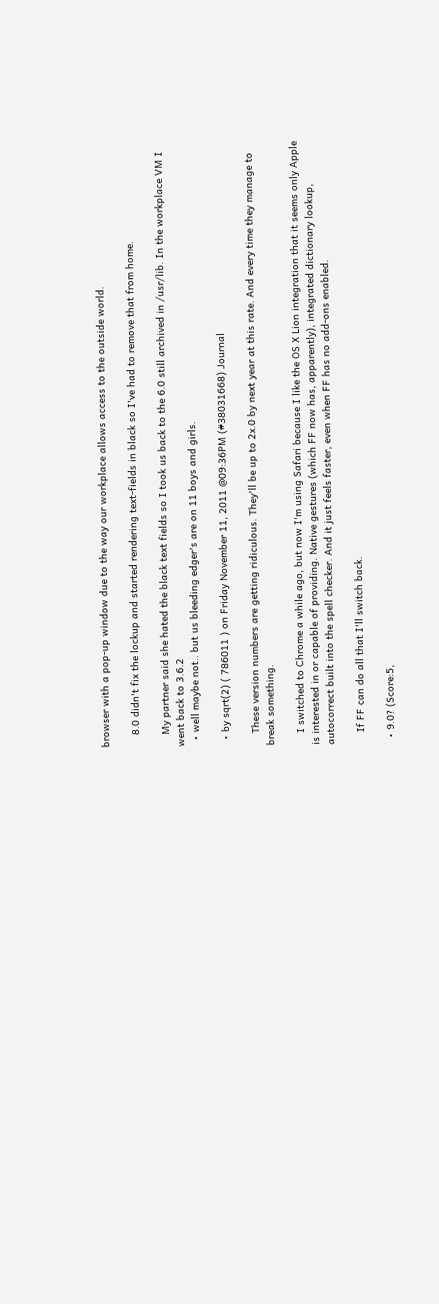browser with a pop-up window due to the way our workplace allows access to the outside world.

    8.0 didn't fix the lockup and started rendering text-fields in black so I've had to remove that from home.

    My partner said she hated the black text fields so I took us back to the 6.0 still archived in /usr/lib. In the workplace VM I went back to 3.6.2
  • well maybe not.. but us bleeding edger's are on 11 boys and girls.

  • by sqrt(2) ( 786011 ) on Friday November 11, 2011 @09:36PM (#38031668) Journal

    These version numbers are getting ridiculous. They'll be up to 2x.0 by next year at this rate. And every time they manage to break something.

    I switched to Chrome a while ago, but now I'm using Safari because I like the OS X Lion integration that it seems only Apple is interested in or capable of providing. Native gestures (which FF now has, apparently), integrated dictionary lookup, autocorrect built into the spell checker. And it just feels faster, even when FF has no add-ons enabled.

    If FF can do all that I'll switch back.

  • 9.0? (Score:5,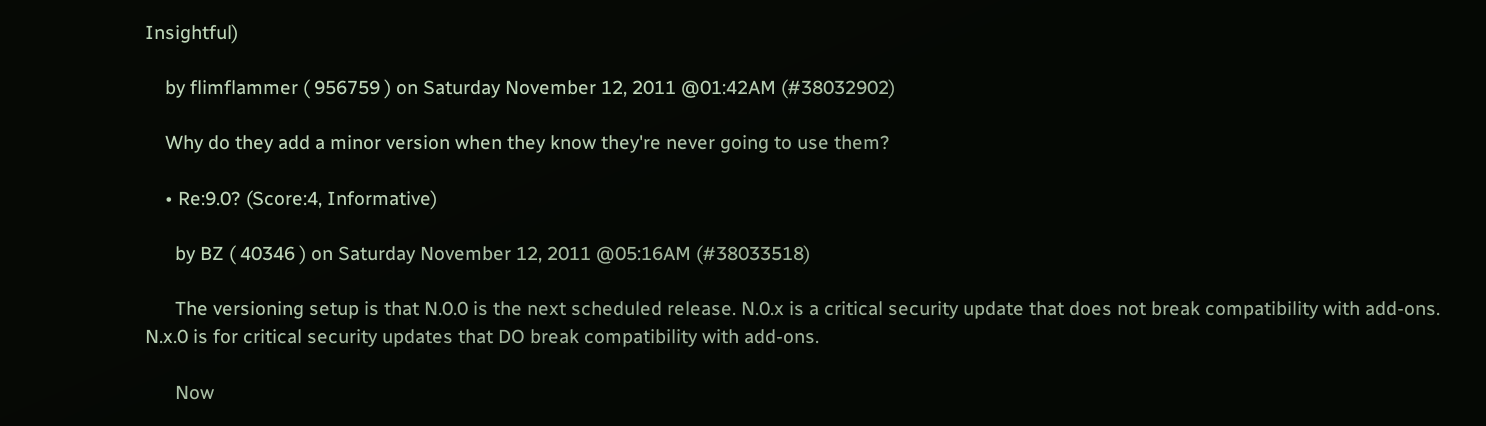Insightful)

    by flimflammer ( 956759 ) on Saturday November 12, 2011 @01:42AM (#38032902)

    Why do they add a minor version when they know they're never going to use them?

    • Re:9.0? (Score:4, Informative)

      by BZ ( 40346 ) on Saturday November 12, 2011 @05:16AM (#38033518)

      The versioning setup is that N.0.0 is the next scheduled release. N.0.x is a critical security update that does not break compatibility with add-ons. N.x.0 is for critical security updates that DO break compatibility with add-ons.

      Now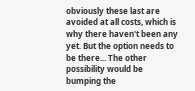obviously these last are avoided at all costs, which is why there haven't been any yet. But the option needs to be there... The other possibility would be bumping the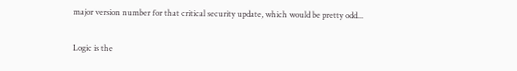major version number for that critical security update, which would be pretty odd...

Logic is the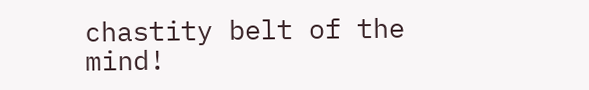chastity belt of the mind!